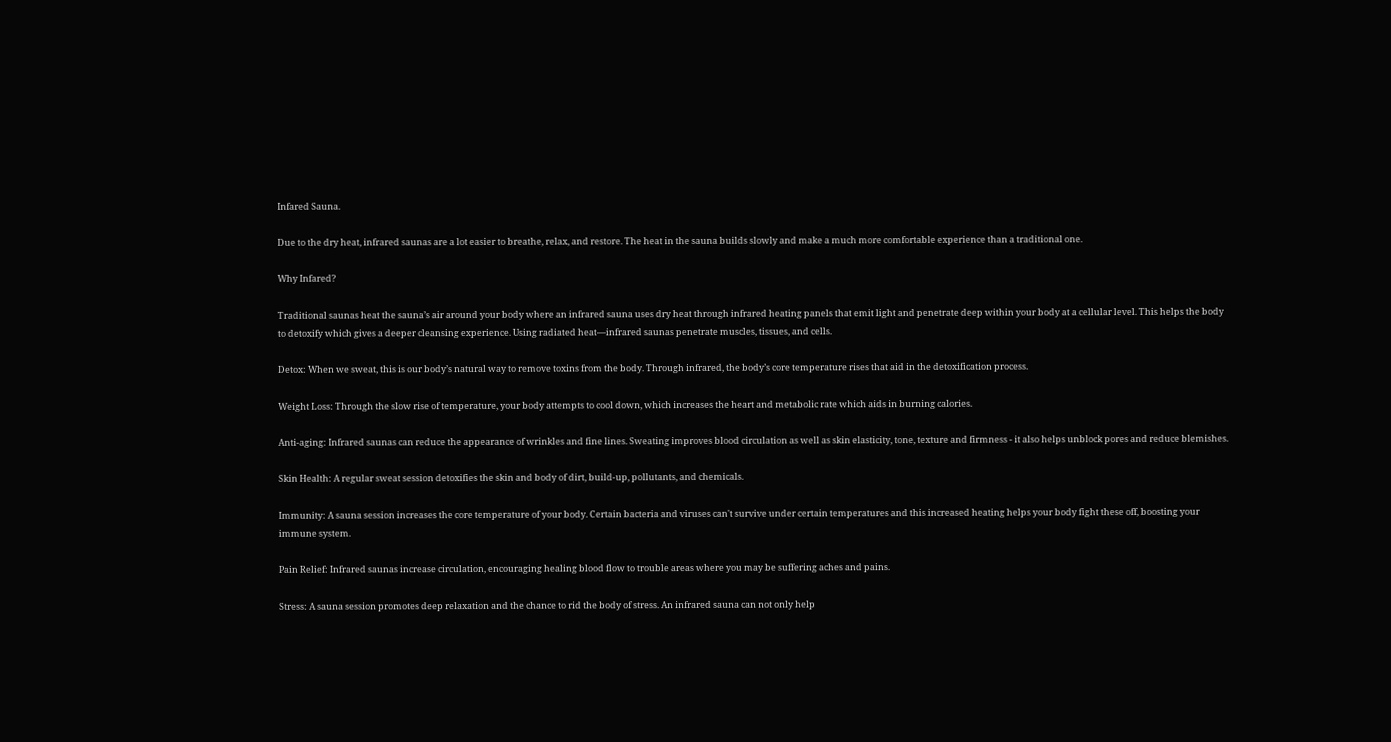Infared Sauna.

Due to the dry heat, infrared saunas are a lot easier to breathe, relax, and restore. The heat in the sauna builds slowly and make a much more comfortable experience than a traditional one.

Why Infared?

Traditional saunas heat the sauna’s air around your body where an infrared sauna uses dry heat through infrared heating panels that emit light and penetrate deep within your body at a cellular level. This helps the body to detoxify which gives a deeper cleansing experience. Using radiated heat—infrared saunas penetrate muscles, tissues, and cells.

Detox: When we sweat, this is our body’s natural way to remove toxins from the body. Through infrared, the body’s core temperature rises that aid in the detoxification process.

Weight Loss: Through the slow rise of temperature, your body attempts to cool down, which increases the heart and metabolic rate which aids in burning calories.

Anti-aging: Infrared saunas can reduce the appearance of wrinkles and fine lines. Sweating improves blood circulation as well as skin elasticity, tone, texture and firmness - it also helps unblock pores and reduce blemishes.

Skin Health: A regular sweat session detoxifies the skin and body of dirt, build-up, pollutants, and chemicals.

Immunity: A sauna session increases the core temperature of your body. Certain bacteria and viruses can't survive under certain temperatures and this increased heating helps your body fight these off, boosting your immune system.

Pain Relief: Infrared saunas increase circulation, encouraging healing blood flow to trouble areas where you may be suffering aches and pains.

Stress: A sauna session promotes deep relaxation and the chance to rid the body of stress. An infrared sauna can not only help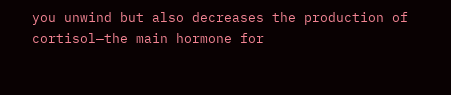you unwind but also decreases the production of cortisol—the main hormone for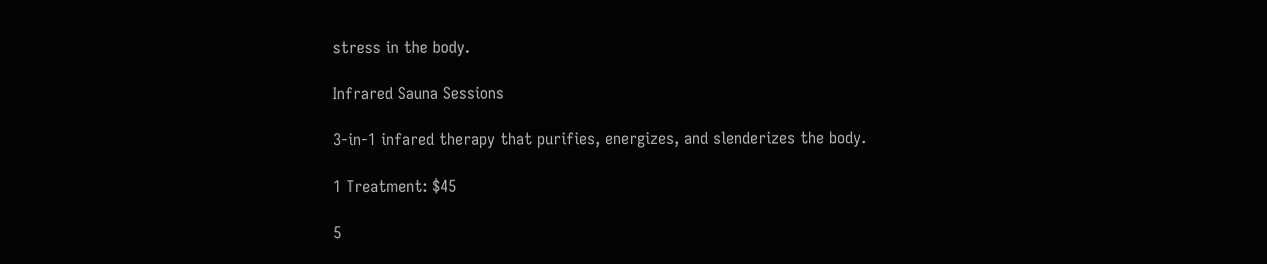stress in the body.

Infrared Sauna Sessions

3-in-1 infared therapy that purifies, energizes, and slenderizes the body.

1 Treatment: $45

5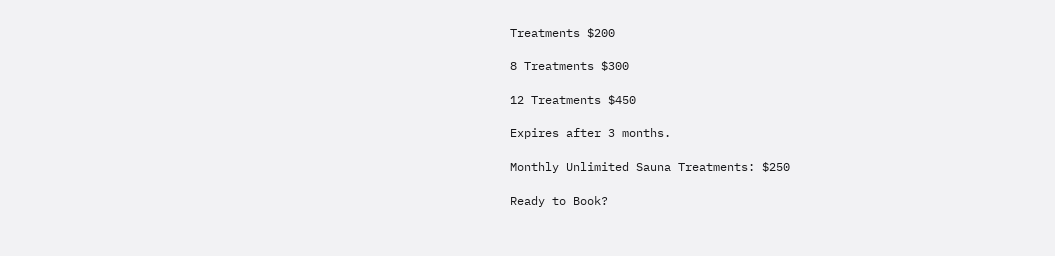Treatments $200

8 Treatments $300

12 Treatments $450

Expires after 3 months.

Monthly Unlimited Sauna Treatments: $250

Ready to Book?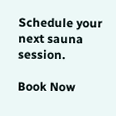Schedule your next sauna session.

Book Now